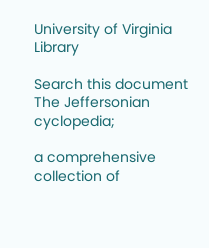University of Virginia Library

Search this document
The Jeffersonian cyclopedia;

a comprehensive collection of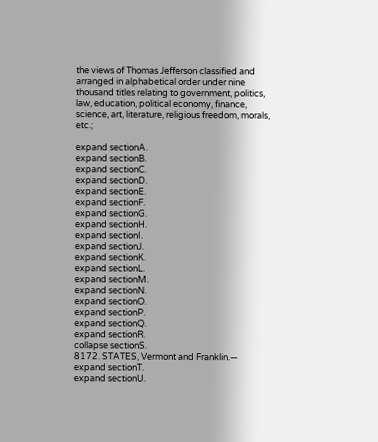the views of Thomas Jefferson classified and arranged in alphabetical order under nine thousand titles relating to government, politics, law, education, political economy, finance, science, art, literature, religious freedom, morals, etc.;

expand sectionA.
expand sectionB.
expand sectionC.
expand sectionD.
expand sectionE.
expand sectionF.
expand sectionG.
expand sectionH.
expand sectionI.
expand sectionJ.
expand sectionK.
expand sectionL.
expand sectionM.
expand sectionN.
expand sectionO.
expand sectionP.
expand sectionQ.
expand sectionR.
collapse sectionS.
8172. STATES, Vermont and Franklin.—
expand sectionT.
expand sectionU.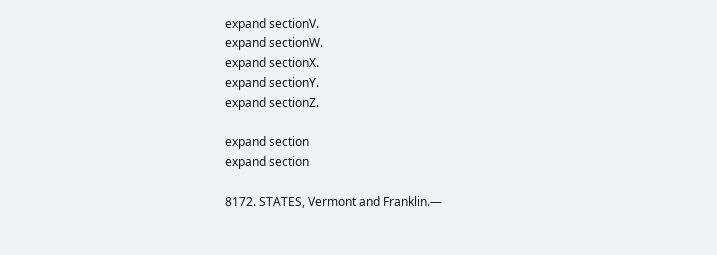expand sectionV.
expand sectionW.
expand sectionX.
expand sectionY.
expand sectionZ.

expand section
expand section

8172. STATES, Vermont and Franklin.—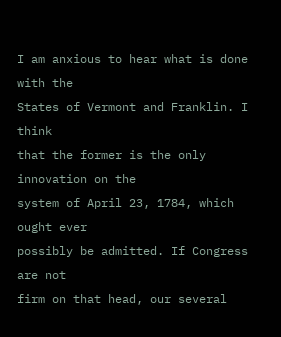I am anxious to hear what is done with the
States of Vermont and Franklin. I think
that the former is the only innovation on the
system of April 23, 1784, which ought ever
possibly be admitted. If Congress are not
firm on that head, our several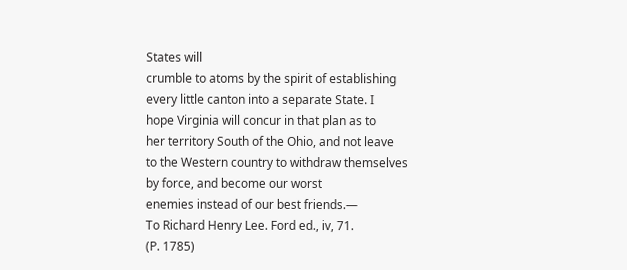States will
crumble to atoms by the spirit of establishing
every little canton into a separate State. I
hope Virginia will concur in that plan as to
her territory South of the Ohio, and not leave
to the Western country to withdraw themselves
by force, and become our worst
enemies instead of our best friends.—
To Richard Henry Lee. Ford ed., iv, 71.
(P. 1785)